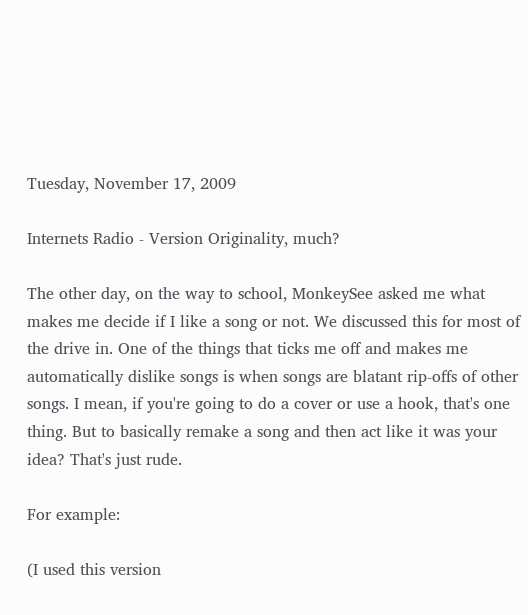Tuesday, November 17, 2009

Internets Radio - Version Originality, much?

The other day, on the way to school, MonkeySee asked me what makes me decide if I like a song or not. We discussed this for most of the drive in. One of the things that ticks me off and makes me automatically dislike songs is when songs are blatant rip-offs of other songs. I mean, if you're going to do a cover or use a hook, that's one thing. But to basically remake a song and then act like it was your idea? That's just rude.

For example:

(I used this version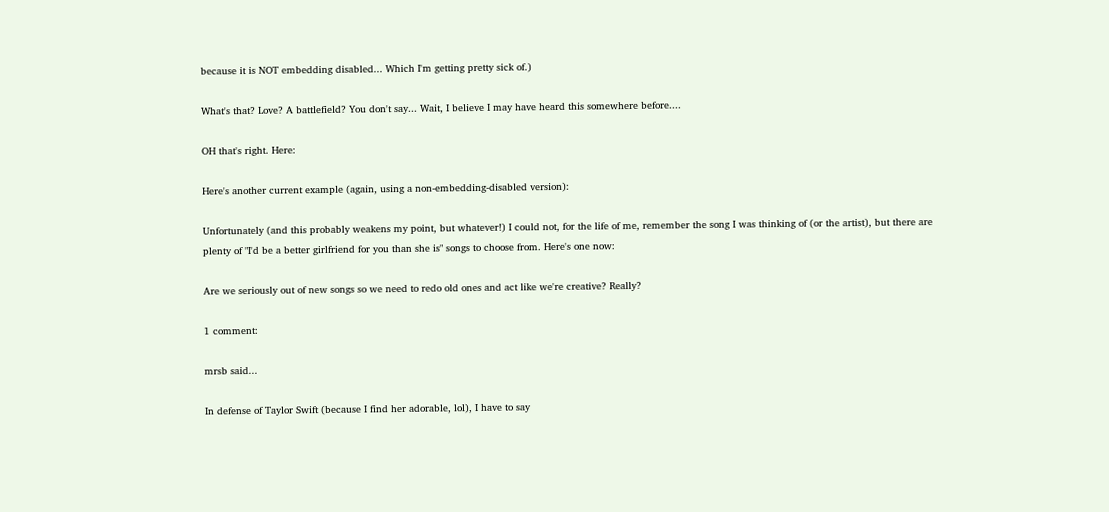because it is NOT embedding disabled... Which I'm getting pretty sick of.)

What's that? Love? A battlefield? You don't say... Wait, I believe I may have heard this somewhere before....

OH that's right. Here:

Here's another current example (again, using a non-embedding-disabled version):

Unfortunately (and this probably weakens my point, but whatever!) I could not, for the life of me, remember the song I was thinking of (or the artist), but there are plenty of "I'd be a better girlfriend for you than she is" songs to choose from. Here's one now:

Are we seriously out of new songs so we need to redo old ones and act like we're creative? Really?

1 comment:

mrsb said...

In defense of Taylor Swift (because I find her adorable, lol), I have to say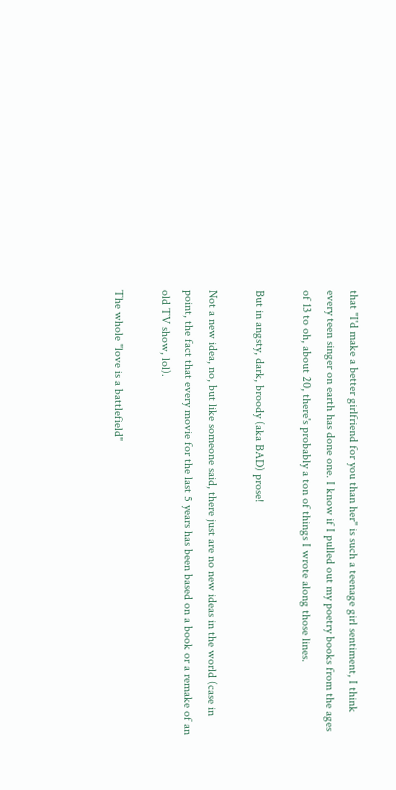that "I'd make a better girlfriend for you than her" is such a teenage girl sentiment, I think every teen singer on earth has done one. I know if I pulled out my poetry books from the ages of 13 to oh, about 20, there's probably a ton of things I wrote along those lines.

But in angsty, dark, broody (aka BAD) prose!

Not a new idea, no, but like someone said, there just are no new ideas in the world (case in point, the fact that every movie for the last 5 years has been based on a book or a remake of an old TV show, lol).

The whole "love is a battlefield"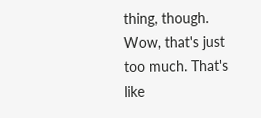thing, though. Wow, that's just too much. That's like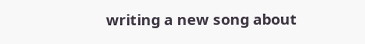writing a new song about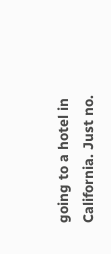going to a hotel in California. Just no.